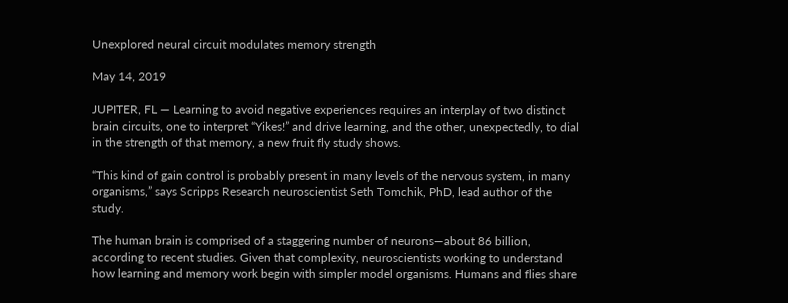Unexplored neural circuit modulates memory strength

May 14, 2019

JUPITER, FL — Learning to avoid negative experiences requires an interplay of two distinct brain circuits, one to interpret “Yikes!” and drive learning, and the other, unexpectedly, to dial in the strength of that memory, a new fruit fly study shows.

“This kind of gain control is probably present in many levels of the nervous system, in many organisms,” says Scripps Research neuroscientist Seth Tomchik, PhD, lead author of the study.

The human brain is comprised of a staggering number of neurons—about 86 billion, according to recent studies. Given that complexity, neuroscientists working to understand how learning and memory work begin with simpler model organisms. Humans and flies share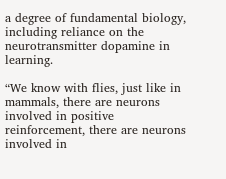a degree of fundamental biology, including reliance on the neurotransmitter dopamine in learning.

“We know with flies, just like in mammals, there are neurons involved in positive reinforcement, there are neurons involved in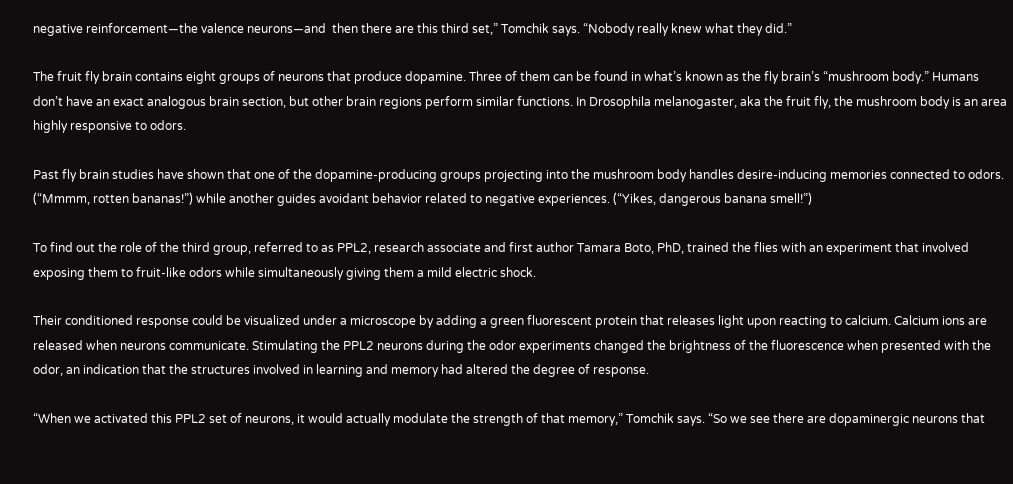negative reinforcement—the valence neurons—and  then there are this third set,” Tomchik says. “Nobody really knew what they did.”

The fruit fly brain contains eight groups of neurons that produce dopamine. Three of them can be found in what’s known as the fly brain’s “mushroom body.” Humans don’t have an exact analogous brain section, but other brain regions perform similar functions. In Drosophila melanogaster, aka the fruit fly, the mushroom body is an area highly responsive to odors.

Past fly brain studies have shown that one of the dopamine-producing groups projecting into the mushroom body handles desire-inducing memories connected to odors. (“Mmmm, rotten bananas!”) while another guides avoidant behavior related to negative experiences. (“Yikes, dangerous banana smell!”)

To find out the role of the third group, referred to as PPL2, research associate and first author Tamara Boto, PhD, trained the flies with an experiment that involved exposing them to fruit-like odors while simultaneously giving them a mild electric shock.

Their conditioned response could be visualized under a microscope by adding a green fluorescent protein that releases light upon reacting to calcium. Calcium ions are released when neurons communicate. Stimulating the PPL2 neurons during the odor experiments changed the brightness of the fluorescence when presented with the odor, an indication that the structures involved in learning and memory had altered the degree of response.

“When we activated this PPL2 set of neurons, it would actually modulate the strength of that memory,” Tomchik says. “So we see there are dopaminergic neurons that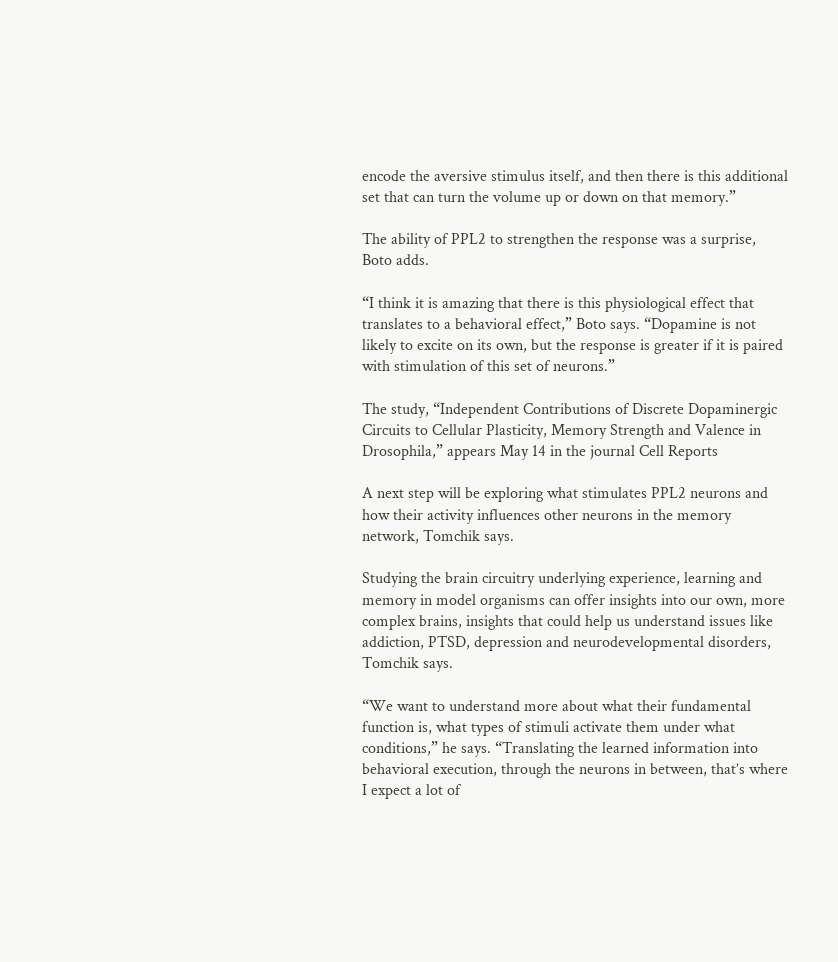encode the aversive stimulus itself, and then there is this additional set that can turn the volume up or down on that memory.”

The ability of PPL2 to strengthen the response was a surprise, Boto adds.

“I think it is amazing that there is this physiological effect that translates to a behavioral effect,” Boto says. “Dopamine is not likely to excite on its own, but the response is greater if it is paired with stimulation of this set of neurons.”

The study, “Independent Contributions of Discrete Dopaminergic Circuits to Cellular Plasticity, Memory Strength and Valence in Drosophila,” appears May 14 in the journal Cell Reports

A next step will be exploring what stimulates PPL2 neurons and how their activity influences other neurons in the memory network, Tomchik says.

Studying the brain circuitry underlying experience, learning and memory in model organisms can offer insights into our own, more complex brains, insights that could help us understand issues like addiction, PTSD, depression and neurodevelopmental disorders, Tomchik says.

“We want to understand more about what their fundamental function is, what types of stimuli activate them under what conditions,” he says. “Translating the learned information into behavioral execution, through the neurons in between, that’s where I expect a lot of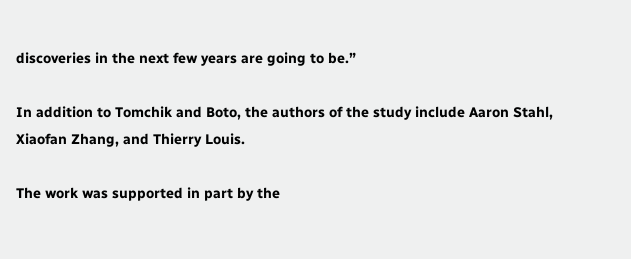discoveries in the next few years are going to be.”

In addition to Tomchik and Boto, the authors of the study include Aaron Stahl, Xiaofan Zhang, and Thierry Louis.

The work was supported in part by the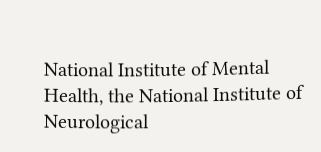National Institute of Mental Health, the National Institute of Neurological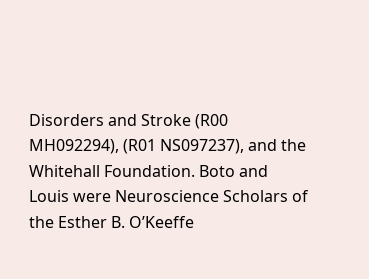Disorders and Stroke (R00 MH092294), (R01 NS097237), and the Whitehall Foundation. Boto and Louis were Neuroscience Scholars of the Esther B. O’Keeffe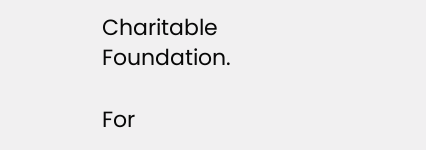Charitable Foundation.

For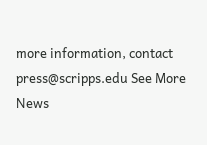more information, contact press@scripps.edu See More News